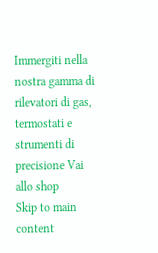Immergiti nella nostra gamma di rilevatori di gas, termostati e strumenti di precisione Vai allo shop
Skip to main content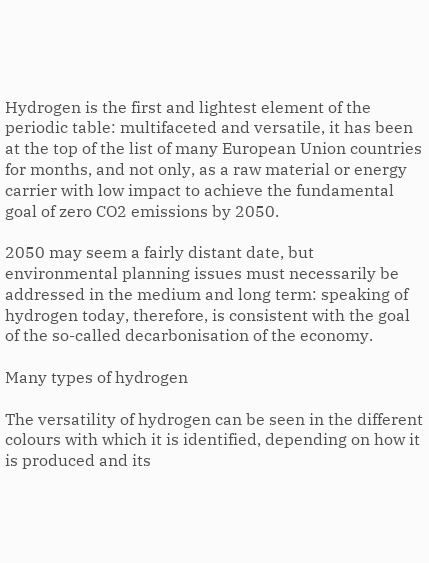Hydrogen is the first and lightest element of the periodic table: multifaceted and versatile, it has been at the top of the list of many European Union countries for months, and not only, as a raw material or energy carrier with low impact to achieve the fundamental goal of zero CO2 emissions by 2050.

2050 may seem a fairly distant date, but environmental planning issues must necessarily be addressed in the medium and long term: speaking of hydrogen today, therefore, is consistent with the goal of the so-called decarbonisation of the economy.

Many types of hydrogen

The versatility of hydrogen can be seen in the different colours with which it is identified, depending on how it is produced and its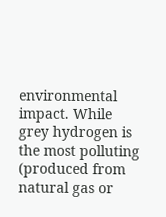environmental impact. While grey hydrogen is the most polluting (produced from natural gas or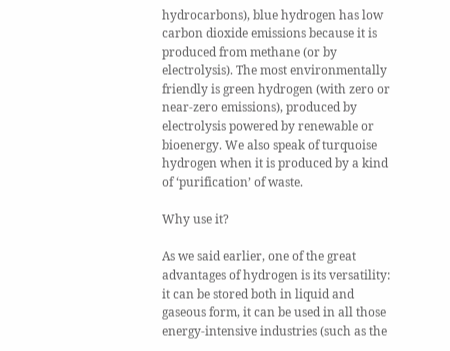hydrocarbons), blue hydrogen has low carbon dioxide emissions because it is produced from methane (or by electrolysis). The most environmentally friendly is green hydrogen (with zero or near-zero emissions), produced by electrolysis powered by renewable or bioenergy. We also speak of turquoise hydrogen when it is produced by a kind of ‘purification’ of waste.

Why use it?

As we said earlier, one of the great advantages of hydrogen is its versatility: it can be stored both in liquid and gaseous form, it can be used in all those energy-intensive industries (such as the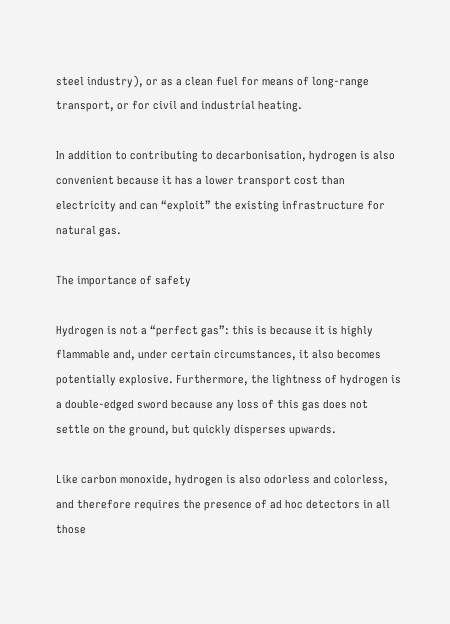steel industry), or as a clean fuel for means of long-range transport, or for civil and industrial heating.

In addition to contributing to decarbonisation, hydrogen is also convenient because it has a lower transport cost than electricity and can “exploit” the existing infrastructure for natural gas.

The importance of safety

Hydrogen is not a “perfect gas”: this is because it is highly flammable and, under certain circumstances, it also becomes potentially explosive. Furthermore, the lightness of hydrogen is a double-edged sword because any loss of this gas does not settle on the ground, but quickly disperses upwards.

Like carbon monoxide, hydrogen is also odorless and colorless, and therefore requires the presence of ad hoc detectors in all those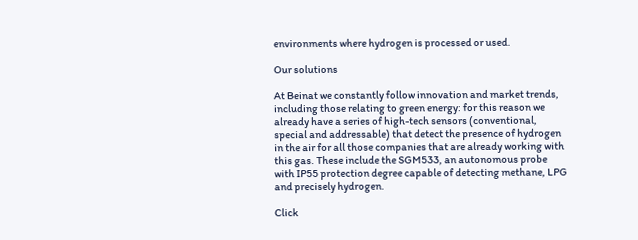environments where hydrogen is processed or used.

Our solutions

At Beinat we constantly follow innovation and market trends, including those relating to green energy: for this reason we already have a series of high-tech sensors (conventional, special and addressable) that detect the presence of hydrogen in the air for all those companies that are already working with this gas. These include the SGM533, an autonomous probe with IP55 protection degree capable of detecting methane, LPG and precisely hydrogen.

Click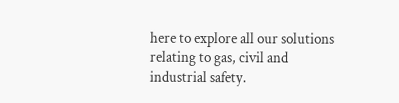here to explore all our solutions relating to gas, civil and industrial safety.